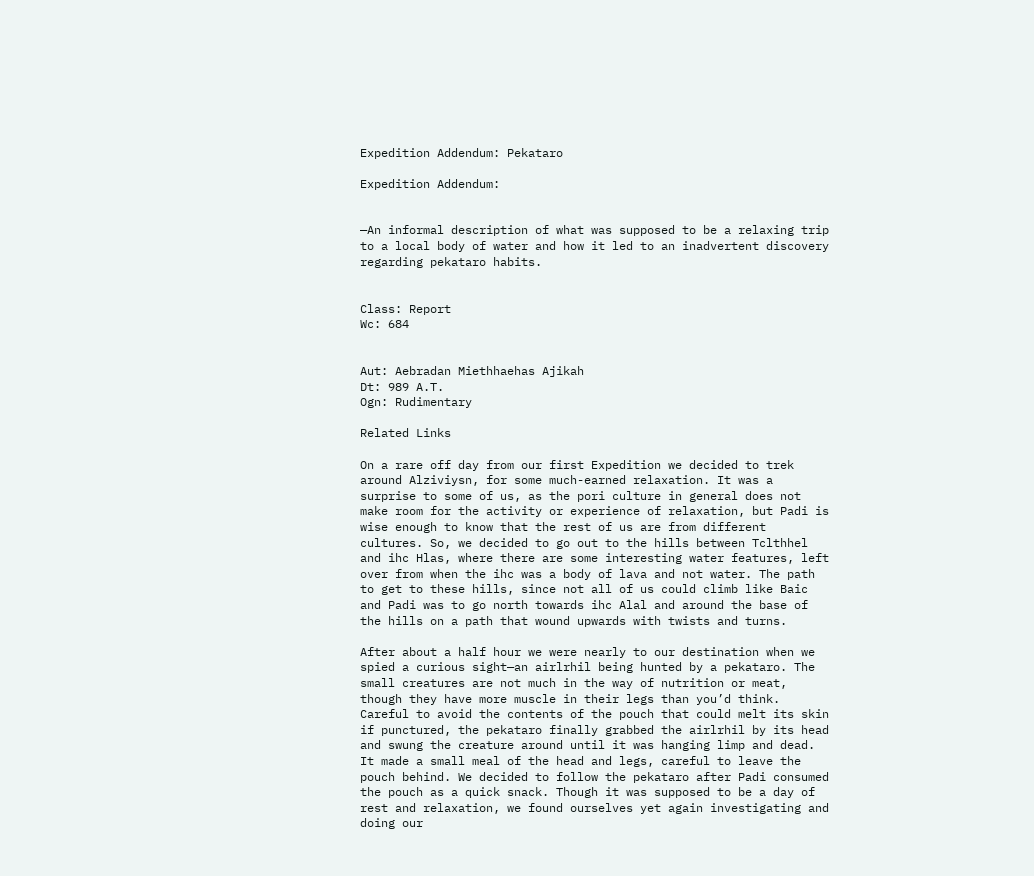Expedition Addendum: Pekataro

Expedition Addendum:


—An informal description of what was supposed to be a relaxing trip to a local body of water and how it led to an inadvertent discovery regarding pekataro habits.


Class: Report
Wc: 684


Aut: Aebradan Miethhaehas Ajikah
Dt: 989 A.T.
Ogn: Rudimentary

Related Links

On a rare off day from our first Expedition we decided to trek around Alziviysn, for some much-earned relaxation. It was a surprise to some of us, as the pori culture in general does not make room for the activity or experience of relaxation, but Padi is wise enough to know that the rest of us are from different cultures. So, we decided to go out to the hills between Tclthhel and ihc Hlas, where there are some interesting water features, left over from when the ihc was a body of lava and not water. The path to get to these hills, since not all of us could climb like Baic and Padi was to go north towards ihc Alal and around the base of the hills on a path that wound upwards with twists and turns.

After about a half hour we were nearly to our destination when we spied a curious sight—an airlrhil being hunted by a pekataro. The small creatures are not much in the way of nutrition or meat, though they have more muscle in their legs than you’d think. Careful to avoid the contents of the pouch that could melt its skin if punctured, the pekataro finally grabbed the airlrhil by its head and swung the creature around until it was hanging limp and dead. It made a small meal of the head and legs, careful to leave the pouch behind. We decided to follow the pekataro after Padi consumed the pouch as a quick snack. Though it was supposed to be a day of rest and relaxation, we found ourselves yet again investigating and doing our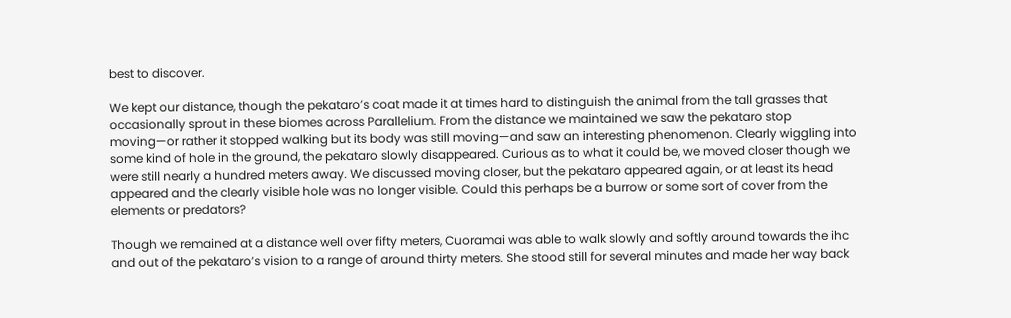best to discover.

We kept our distance, though the pekataro’s coat made it at times hard to distinguish the animal from the tall grasses that occasionally sprout in these biomes across Parallelium. From the distance we maintained we saw the pekataro stop moving—or rather it stopped walking but its body was still moving—and saw an interesting phenomenon. Clearly wiggling into some kind of hole in the ground, the pekataro slowly disappeared. Curious as to what it could be, we moved closer though we were still nearly a hundred meters away. We discussed moving closer, but the pekataro appeared again, or at least its head appeared and the clearly visible hole was no longer visible. Could this perhaps be a burrow or some sort of cover from the elements or predators?

Though we remained at a distance well over fifty meters, Cuoramai was able to walk slowly and softly around towards the ihc and out of the pekataro’s vision to a range of around thirty meters. She stood still for several minutes and made her way back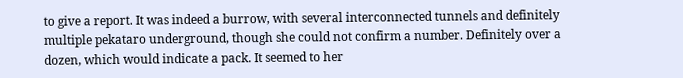to give a report. It was indeed a burrow, with several interconnected tunnels and definitely multiple pekataro underground, though she could not confirm a number. Definitely over a dozen, which would indicate a pack. It seemed to her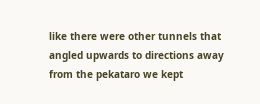like there were other tunnels that angled upwards to directions away from the pekataro we kept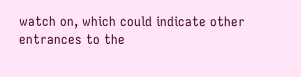watch on, which could indicate other entrances to the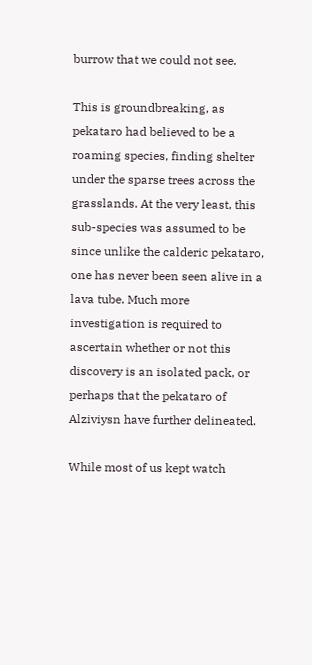burrow that we could not see.

This is groundbreaking, as pekataro had believed to be a roaming species, finding shelter under the sparse trees across the grasslands. At the very least, this sub-species was assumed to be since unlike the calderic pekataro, one has never been seen alive in a lava tube. Much more investigation is required to ascertain whether or not this discovery is an isolated pack, or perhaps that the pekataro of Alziviysn have further delineated.

While most of us kept watch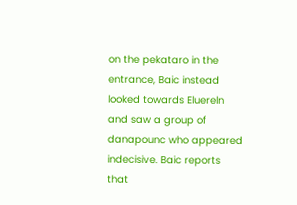on the pekataro in the entrance, Baic instead looked towards Eluereln and saw a group of danapounc who appeared indecisive. Baic reports that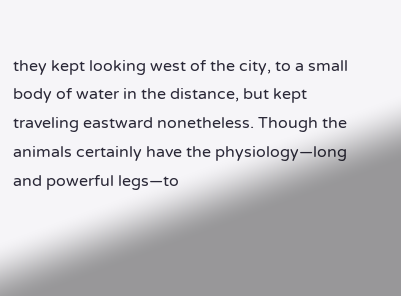they kept looking west of the city, to a small body of water in the distance, but kept traveling eastward nonetheless. Though the animals certainly have the physiology—long and powerful legs—to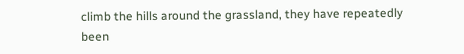climb the hills around the grassland, they have repeatedly been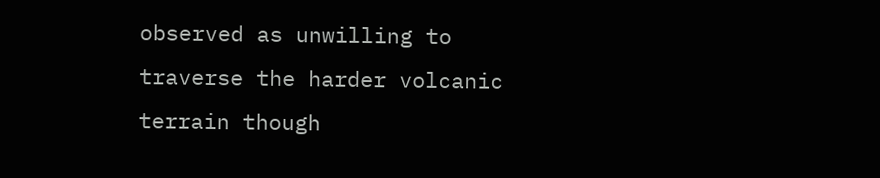observed as unwilling to traverse the harder volcanic terrain though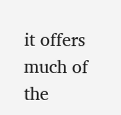it offers much of the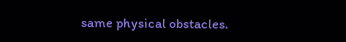same physical obstacles.